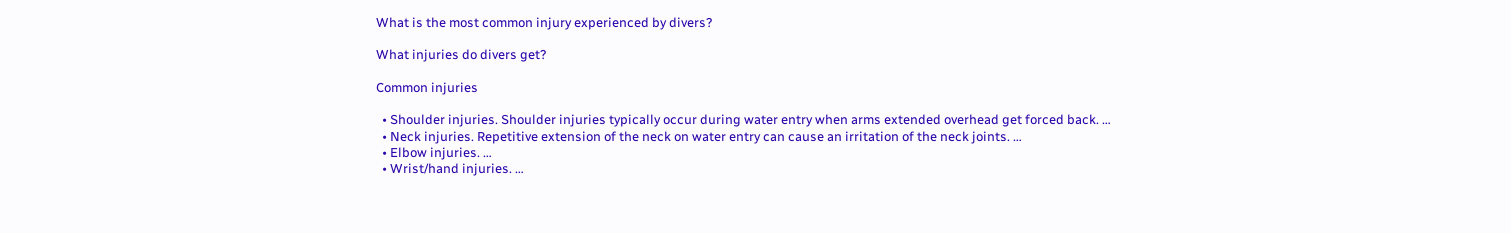What is the most common injury experienced by divers?

What injuries do divers get?

Common injuries

  • Shoulder injuries. Shoulder injuries typically occur during water entry when arms extended overhead get forced back. …
  • Neck injuries. Repetitive extension of the neck on water entry can cause an irritation of the neck joints. …
  • Elbow injuries. …
  • Wrist/hand injuries. …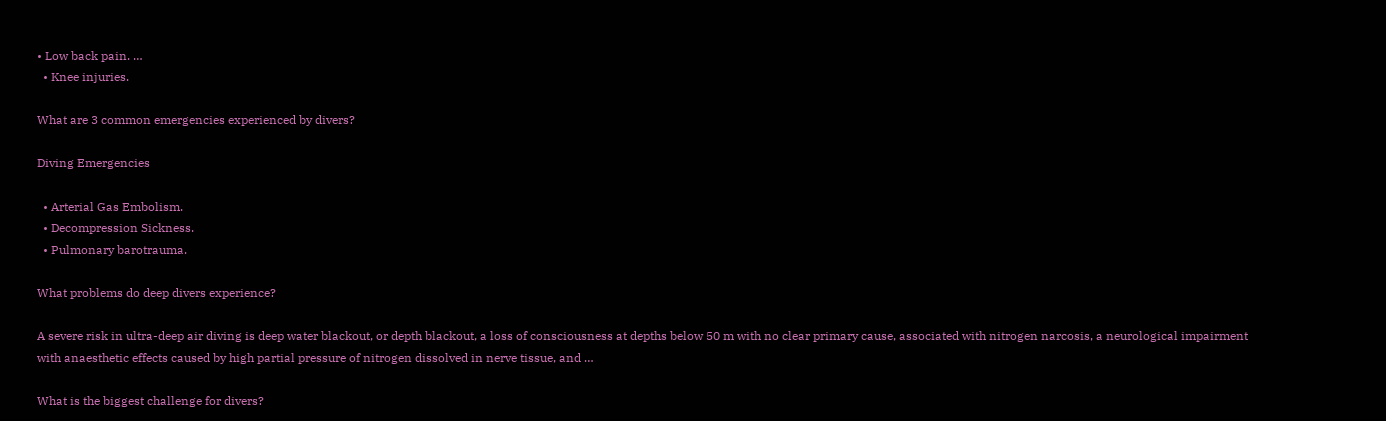• Low back pain. …
  • Knee injuries.

What are 3 common emergencies experienced by divers?

Diving Emergencies

  • Arterial Gas Embolism.
  • Decompression Sickness.
  • Pulmonary barotrauma.

What problems do deep divers experience?

A severe risk in ultra-deep air diving is deep water blackout, or depth blackout, a loss of consciousness at depths below 50 m with no clear primary cause, associated with nitrogen narcosis, a neurological impairment with anaesthetic effects caused by high partial pressure of nitrogen dissolved in nerve tissue, and …

What is the biggest challenge for divers?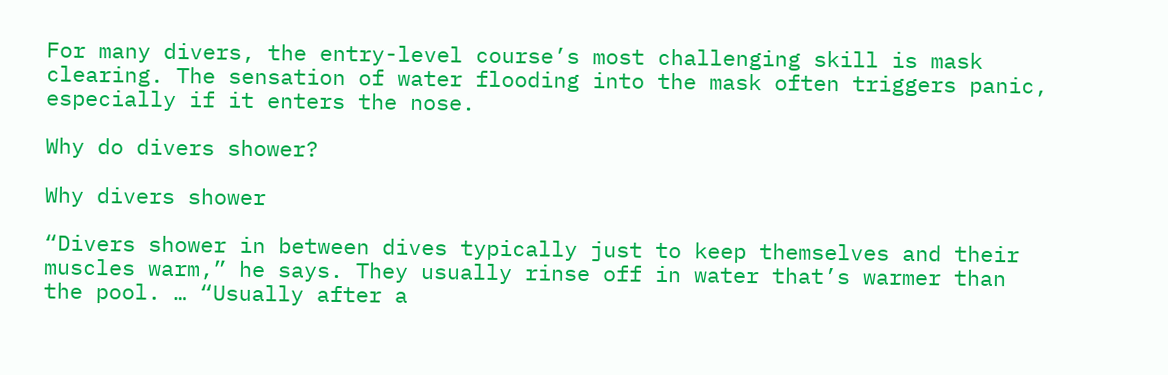For many divers, the entry-level course’s most challenging skill is mask clearing. The sensation of water flooding into the mask often triggers panic, especially if it enters the nose.

Why do divers shower?

Why divers shower

“Divers shower in between dives typically just to keep themselves and their muscles warm,” he says. They usually rinse off in water that’s warmer than the pool. … “Usually after a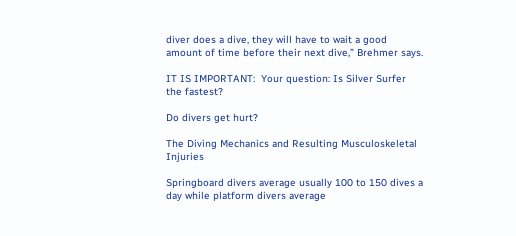diver does a dive, they will have to wait a good amount of time before their next dive,” Brehmer says.

IT IS IMPORTANT:  Your question: Is Silver Surfer the fastest?

Do divers get hurt?

The Diving Mechanics and Resulting Musculoskeletal Injuries

Springboard divers average usually 100 to 150 dives a day while platform divers average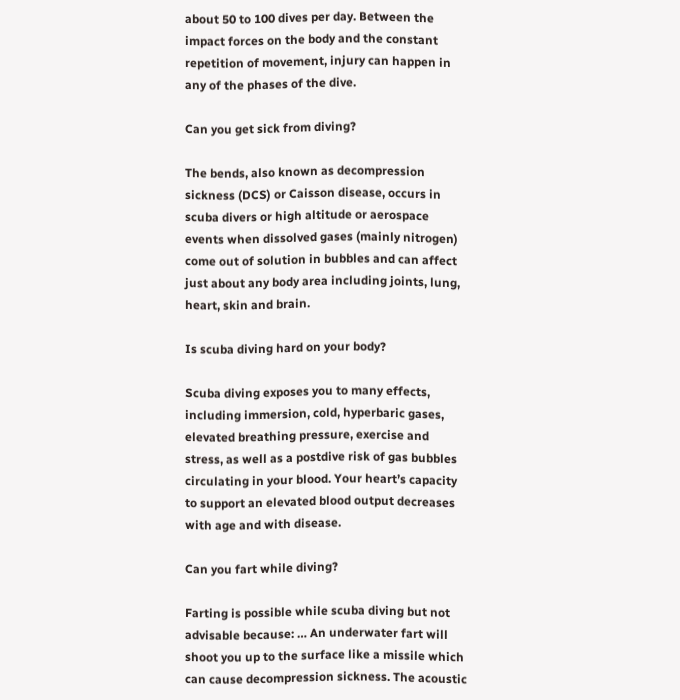about 50 to 100 dives per day. Between the impact forces on the body and the constant repetition of movement, injury can happen in any of the phases of the dive.

Can you get sick from diving?

The bends, also known as decompression sickness (DCS) or Caisson disease, occurs in scuba divers or high altitude or aerospace events when dissolved gases (mainly nitrogen) come out of solution in bubbles and can affect just about any body area including joints, lung, heart, skin and brain.

Is scuba diving hard on your body?

Scuba diving exposes you to many effects, including immersion, cold, hyperbaric gases, elevated breathing pressure, exercise and stress, as well as a postdive risk of gas bubbles circulating in your blood. Your heart’s capacity to support an elevated blood output decreases with age and with disease.

Can you fart while diving?

Farting is possible while scuba diving but not advisable because: … An underwater fart will shoot you up to the surface like a missile which can cause decompression sickness. The acoustic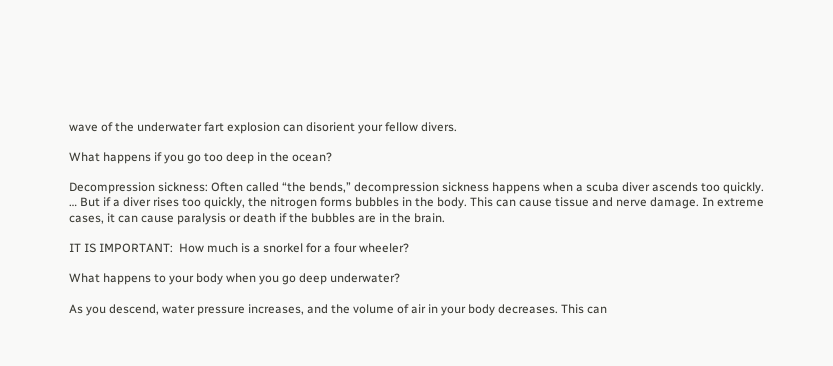wave of the underwater fart explosion can disorient your fellow divers.

What happens if you go too deep in the ocean?

Decompression sickness: Often called “the bends,” decompression sickness happens when a scuba diver ascends too quickly. … But if a diver rises too quickly, the nitrogen forms bubbles in the body. This can cause tissue and nerve damage. In extreme cases, it can cause paralysis or death if the bubbles are in the brain.

IT IS IMPORTANT:  How much is a snorkel for a four wheeler?

What happens to your body when you go deep underwater?

As you descend, water pressure increases, and the volume of air in your body decreases. This can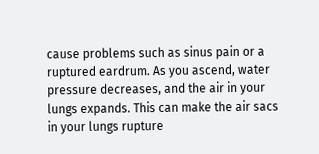cause problems such as sinus pain or a ruptured eardrum. As you ascend, water pressure decreases, and the air in your lungs expands. This can make the air sacs in your lungs rupture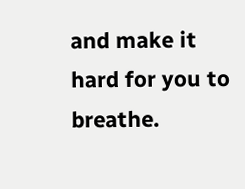and make it hard for you to breathe.